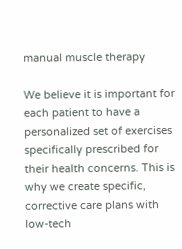manual muscle therapy

We believe it is important for each patient to have a personalized set of exercises specifically prescribed for their health concerns. This is why we create specific, corrective care plans with low-tech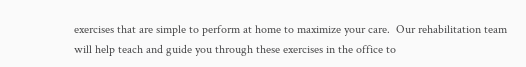exercises that are simple to perform at home to maximize your care.  Our rehabilitation team will help teach and guide you through these exercises in the office to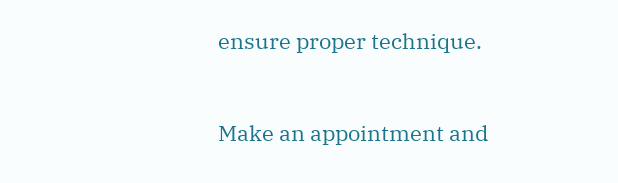ensure proper technique.


Make an appointment and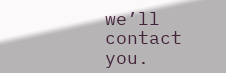we’ll contact you.